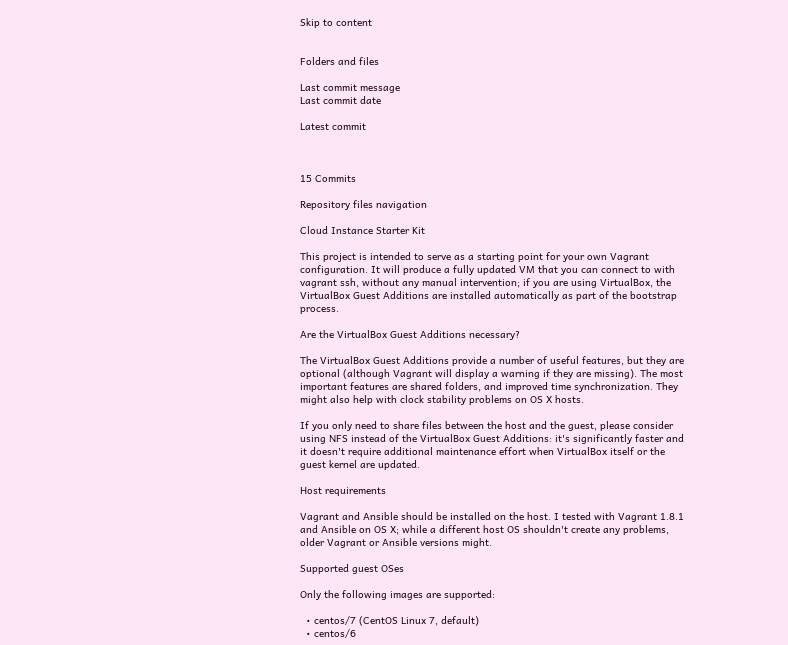Skip to content


Folders and files

Last commit message
Last commit date

Latest commit



15 Commits

Repository files navigation

Cloud Instance Starter Kit

This project is intended to serve as a starting point for your own Vagrant configuration. It will produce a fully updated VM that you can connect to with vagrant ssh, without any manual intervention; if you are using VirtualBox, the VirtualBox Guest Additions are installed automatically as part of the bootstrap process.

Are the VirtualBox Guest Additions necessary?

The VirtualBox Guest Additions provide a number of useful features, but they are optional (although Vagrant will display a warning if they are missing). The most important features are shared folders, and improved time synchronization. They might also help with clock stability problems on OS X hosts.

If you only need to share files between the host and the guest, please consider using NFS instead of the VirtualBox Guest Additions: it's significantly faster and it doesn't require additional maintenance effort when VirtualBox itself or the guest kernel are updated.

Host requirements

Vagrant and Ansible should be installed on the host. I tested with Vagrant 1.8.1 and Ansible on OS X; while a different host OS shouldn't create any problems, older Vagrant or Ansible versions might.

Supported guest OSes

Only the following images are supported:

  • centos/7 (CentOS Linux 7, default)
  • centos/6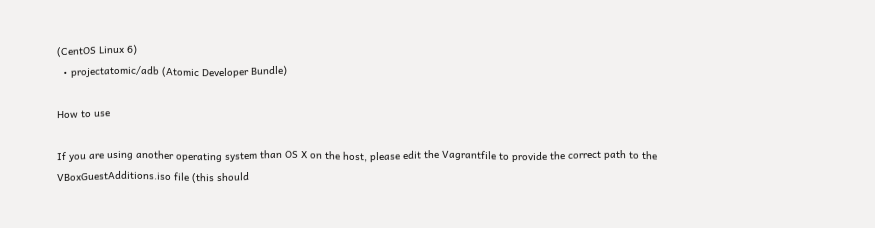(CentOS Linux 6)
  • projectatomic/adb (Atomic Developer Bundle)

How to use

If you are using another operating system than OS X on the host, please edit the Vagrantfile to provide the correct path to the VBoxGuestAdditions.iso file (this should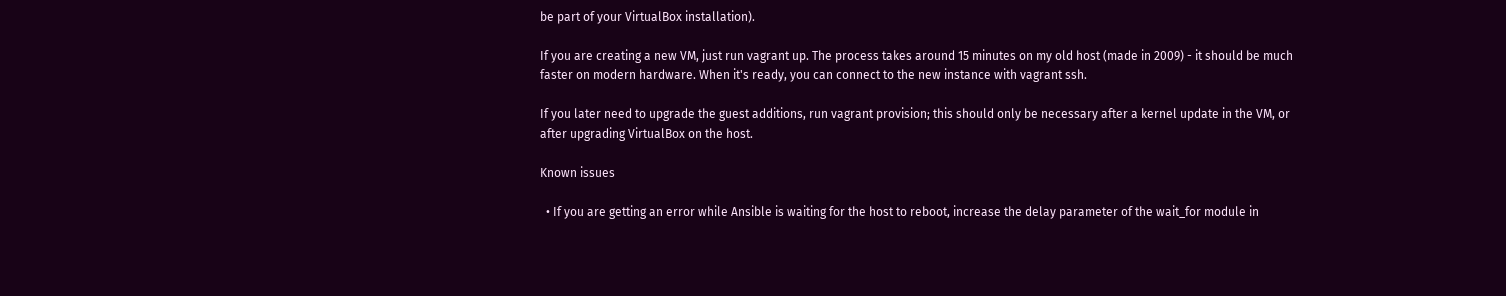be part of your VirtualBox installation).

If you are creating a new VM, just run vagrant up. The process takes around 15 minutes on my old host (made in 2009) - it should be much faster on modern hardware. When it's ready, you can connect to the new instance with vagrant ssh.

If you later need to upgrade the guest additions, run vagrant provision; this should only be necessary after a kernel update in the VM, or after upgrading VirtualBox on the host.

Known issues

  • If you are getting an error while Ansible is waiting for the host to reboot, increase the delay parameter of the wait_for module in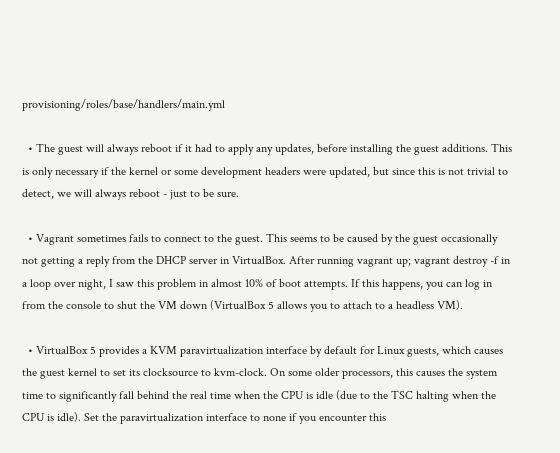provisioning/roles/base/handlers/main.yml

  • The guest will always reboot if it had to apply any updates, before installing the guest additions. This is only necessary if the kernel or some development headers were updated, but since this is not trivial to detect, we will always reboot - just to be sure.

  • Vagrant sometimes fails to connect to the guest. This seems to be caused by the guest occasionally not getting a reply from the DHCP server in VirtualBox. After running vagrant up; vagrant destroy -f in a loop over night, I saw this problem in almost 10% of boot attempts. If this happens, you can log in from the console to shut the VM down (VirtualBox 5 allows you to attach to a headless VM).

  • VirtualBox 5 provides a KVM paravirtualization interface by default for Linux guests, which causes the guest kernel to set its clocksource to kvm-clock. On some older processors, this causes the system time to significantly fall behind the real time when the CPU is idle (due to the TSC halting when the CPU is idle). Set the paravirtualization interface to none if you encounter this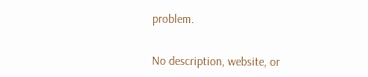problem.


No description, website, or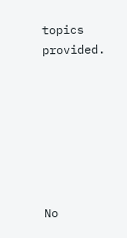topics provided.







No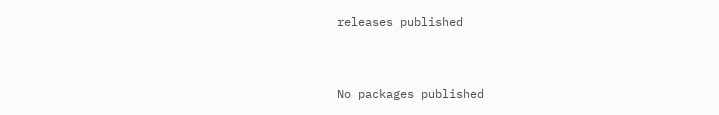releases published


No packages published